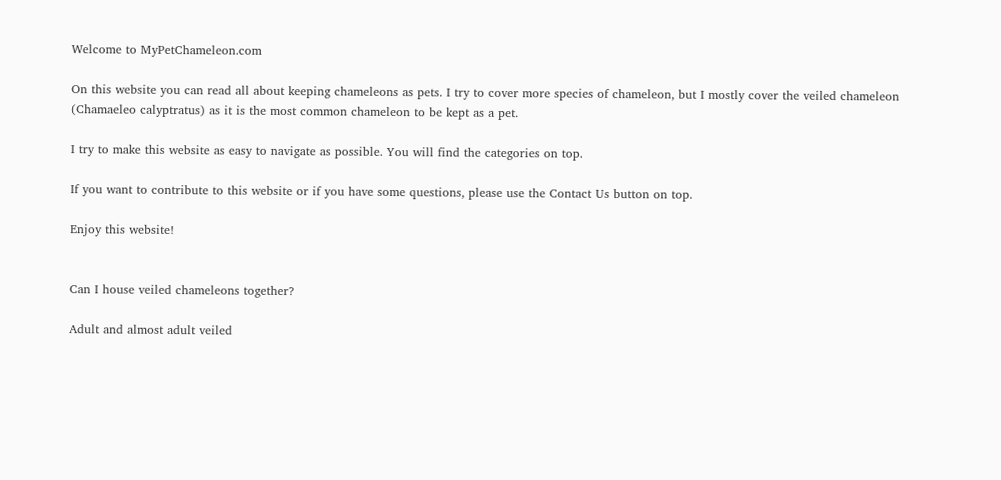Welcome to MyPetChameleon.com

On this website you can read all about keeping chameleons as pets. I try to cover more species of chameleon, but I mostly cover the veiled chameleon (Chamaeleo calyptratus) as it is the most common chameleon to be kept as a pet.

I try to make this website as easy to navigate as possible. You will find the categories on top.

If you want to contribute to this website or if you have some questions, please use the Contact Us button on top.

Enjoy this website!


Can I house veiled chameleons together?

Adult and almost adult veiled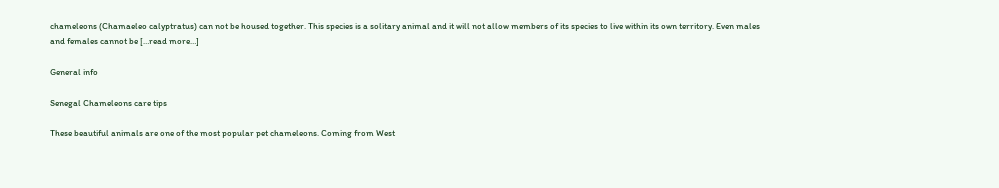chameleons (Chamaeleo calyptratus) can not be housed together. This species is a solitary animal and it will not allow members of its species to live within its own territory. Even males and females cannot be […read more…]

General info

Senegal Chameleons care tips

These beautiful animals are one of the most popular pet chameleons. Coming from West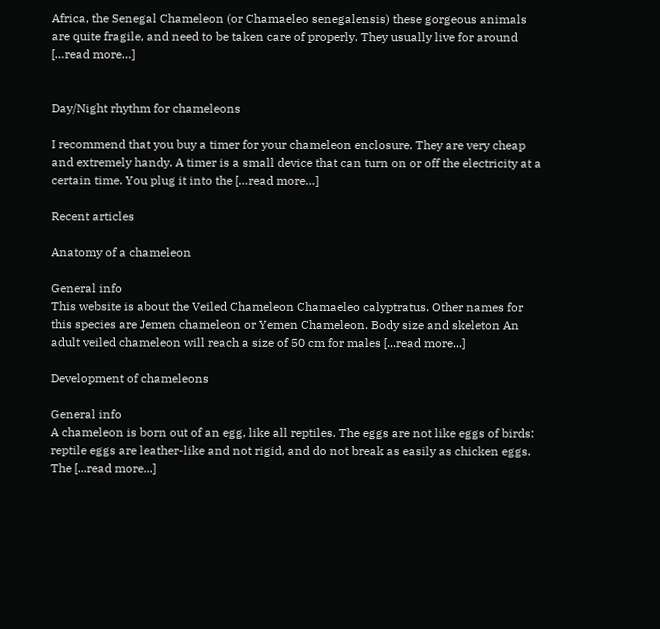Africa, the Senegal Chameleon (or Chamaeleo senegalensis) these gorgeous animals are quite fragile, and need to be taken care of properly. They usually live for around […read more…]


Day/Night rhythm for chameleons

I recommend that you buy a timer for your chameleon enclosure. They are very cheap and extremely handy. A timer is a small device that can turn on or off the electricity at a certain time. You plug it into the […read more…]

Recent articles

Anatomy of a chameleon

General info
This website is about the Veiled Chameleon Chamaeleo calyptratus. Other names for this species are Jemen chameleon or Yemen Chameleon. Body size and skeleton An adult veiled chameleon will reach a size of 50 cm for males [...read more...]

Development of chameleons

General info
A chameleon is born out of an egg, like all reptiles. The eggs are not like eggs of birds: reptile eggs are leather-like and not rigid, and do not break as easily as chicken eggs. The [...read more...]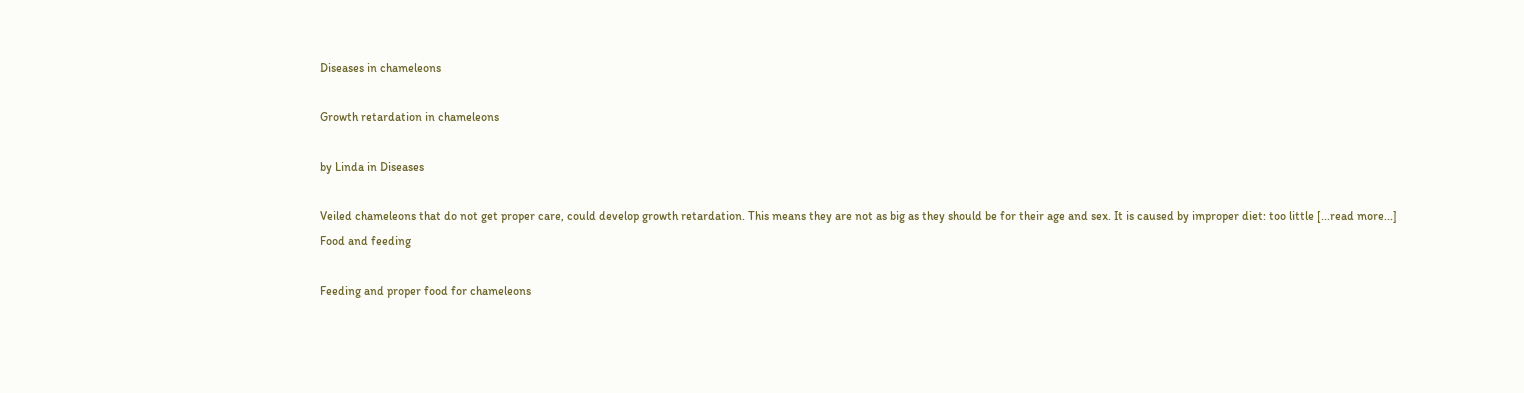Diseases in chameleons

Growth retardation in chameleons

by Linda in Diseases

Veiled chameleons that do not get proper care, could develop growth retardation. This means they are not as big as they should be for their age and sex. It is caused by improper diet: too little [...read more...]
Food and feeding

Feeding and proper food for chameleons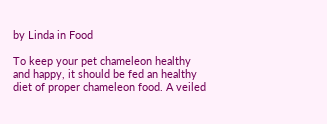by Linda in Food

To keep your pet chameleon healthy and happy, it should be fed an healthy diet of proper chameleon food. A veiled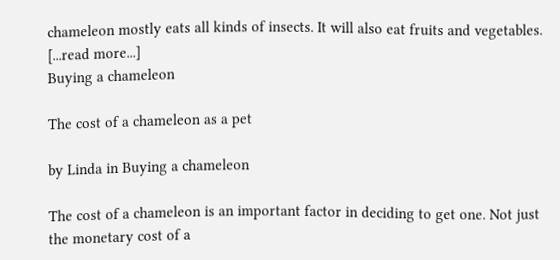chameleon mostly eats all kinds of insects. It will also eat fruits and vegetables. [...read more...]
Buying a chameleon

The cost of a chameleon as a pet

by Linda in Buying a chameleon

The cost of a chameleon is an important factor in deciding to get one. Not just the monetary cost of a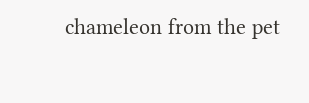chameleon from the pet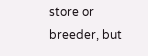store or breeder, but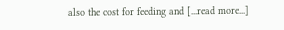also the cost for feeding and [...read more...]